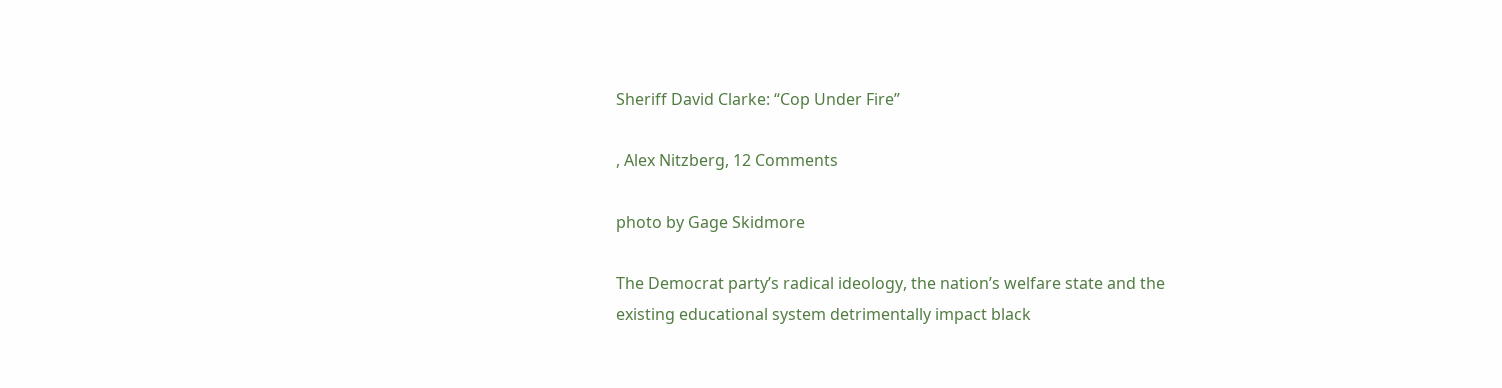Sheriff David Clarke: “Cop Under Fire”

, Alex Nitzberg, 12 Comments

photo by Gage Skidmore

The Democrat party’s radical ideology, the nation’s welfare state and the existing educational system detrimentally impact black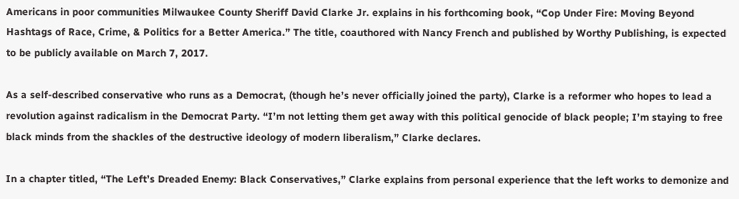Americans in poor communities Milwaukee County Sheriff David Clarke Jr. explains in his forthcoming book, “Cop Under Fire: Moving Beyond Hashtags of Race, Crime, & Politics for a Better America.” The title, coauthored with Nancy French and published by Worthy Publishing, is expected to be publicly available on March 7, 2017.

As a self-described conservative who runs as a Democrat, (though he’s never officially joined the party), Clarke is a reformer who hopes to lead a revolution against radicalism in the Democrat Party. “I’m not letting them get away with this political genocide of black people; I’m staying to free black minds from the shackles of the destructive ideology of modern liberalism,” Clarke declares.

In a chapter titled, “The Left’s Dreaded Enemy: Black Conservatives,” Clarke explains from personal experience that the left works to demonize and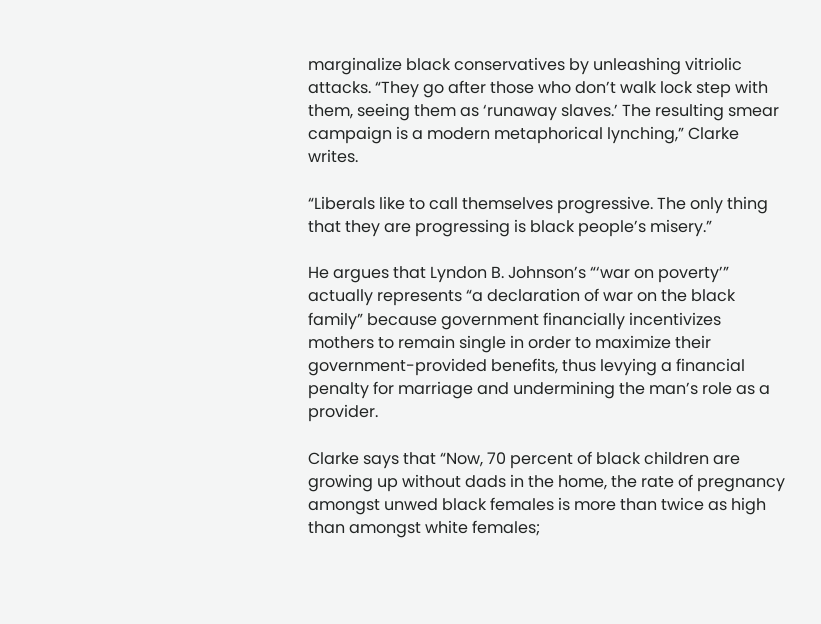marginalize black conservatives by unleashing vitriolic attacks. “They go after those who don’t walk lock step with them, seeing them as ‘runaway slaves.’ The resulting smear campaign is a modern metaphorical lynching,” Clarke writes.

“Liberals like to call themselves progressive. The only thing that they are progressing is black people’s misery.”

He argues that Lyndon B. Johnson’s “‘war on poverty’” actually represents “a declaration of war on the black family” because government financially incentivizes mothers to remain single in order to maximize their government-provided benefits, thus levying a financial penalty for marriage and undermining the man’s role as a provider.

Clarke says that “Now, 70 percent of black children are growing up without dads in the home, the rate of pregnancy amongst unwed black females is more than twice as high than amongst white females;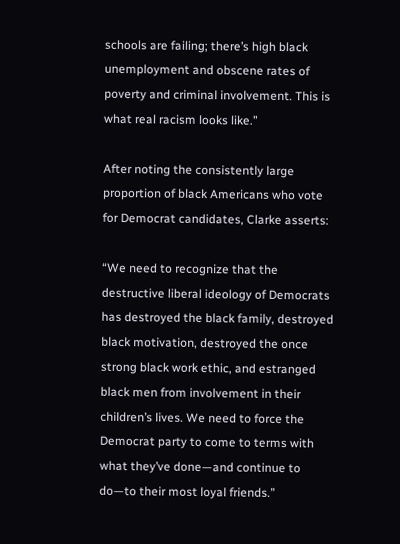schools are failing; there’s high black unemployment and obscene rates of poverty and criminal involvement. This is what real racism looks like.”

After noting the consistently large proportion of black Americans who vote for Democrat candidates, Clarke asserts:

“We need to recognize that the destructive liberal ideology of Democrats has destroyed the black family, destroyed black motivation, destroyed the once strong black work ethic, and estranged black men from involvement in their children’s lives. We need to force the Democrat party to come to terms with what they’ve done—and continue to do—to their most loyal friends.”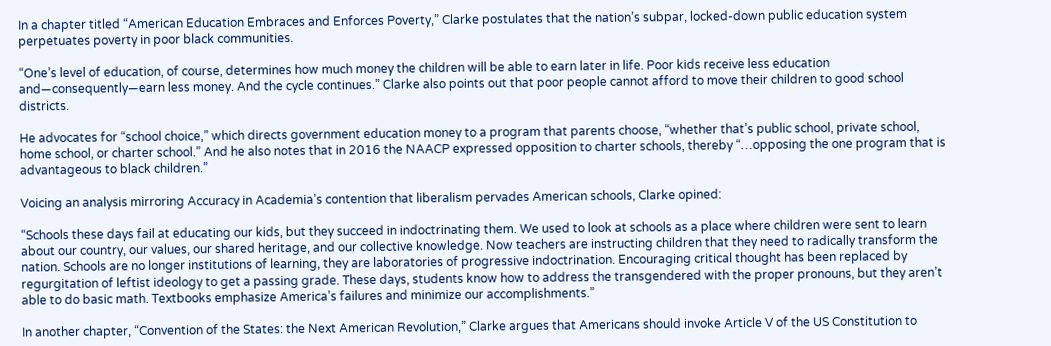In a chapter titled “American Education Embraces and Enforces Poverty,” Clarke postulates that the nation’s subpar, locked-down public education system perpetuates poverty in poor black communities.

“One’s level of education, of course, determines how much money the children will be able to earn later in life. Poor kids receive less education and—consequently—earn less money. And the cycle continues.” Clarke also points out that poor people cannot afford to move their children to good school districts.

He advocates for “school choice,” which directs government education money to a program that parents choose, “whether that’s public school, private school, home school, or charter school.” And he also notes that in 2016 the NAACP expressed opposition to charter schools, thereby “…opposing the one program that is advantageous to black children.”

Voicing an analysis mirroring Accuracy in Academia’s contention that liberalism pervades American schools, Clarke opined:

“Schools these days fail at educating our kids, but they succeed in indoctrinating them. We used to look at schools as a place where children were sent to learn about our country, our values, our shared heritage, and our collective knowledge. Now teachers are instructing children that they need to radically transform the nation. Schools are no longer institutions of learning, they are laboratories of progressive indoctrination. Encouraging critical thought has been replaced by regurgitation of leftist ideology to get a passing grade. These days, students know how to address the transgendered with the proper pronouns, but they aren’t able to do basic math. Textbooks emphasize America’s failures and minimize our accomplishments.”

In another chapter, “Convention of the States: the Next American Revolution,” Clarke argues that Americans should invoke Article V of the US Constitution to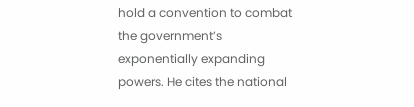hold a convention to combat the government’s exponentially expanding powers. He cites the national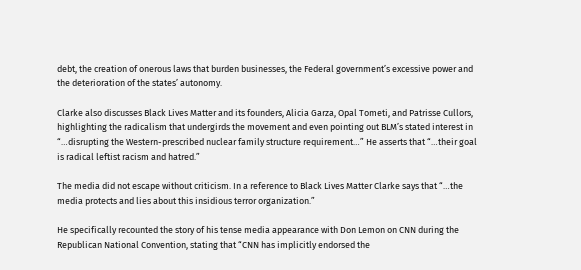debt, the creation of onerous laws that burden businesses, the Federal government’s excessive power and the deterioration of the states’ autonomy.

Clarke also discusses Black Lives Matter and its founders, Alicia Garza, Opal Tometi, and Patrisse Cullors, highlighting the radicalism that undergirds the movement and even pointing out BLM’s stated interest in “…disrupting the Western-prescribed nuclear family structure requirement…” He asserts that “…their goal is radical leftist racism and hatred.”

The media did not escape without criticism. In a reference to Black Lives Matter Clarke says that “…the media protects and lies about this insidious terror organization.”

He specifically recounted the story of his tense media appearance with Don Lemon on CNN during the Republican National Convention, stating that “CNN has implicitly endorsed the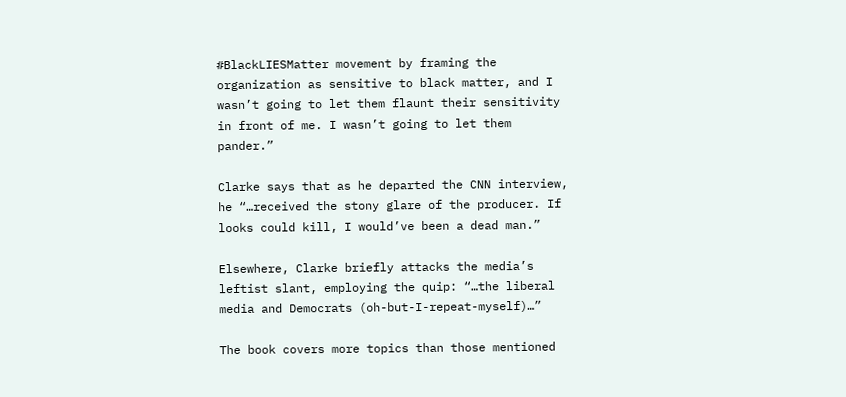#BlackLIESMatter movement by framing the organization as sensitive to black matter, and I wasn’t going to let them flaunt their sensitivity in front of me. I wasn’t going to let them pander.”

Clarke says that as he departed the CNN interview, he “…received the stony glare of the producer. If looks could kill, I would’ve been a dead man.”

Elsewhere, Clarke briefly attacks the media’s leftist slant, employing the quip: “…the liberal media and Democrats (oh-but-I-repeat-myself)…”

The book covers more topics than those mentioned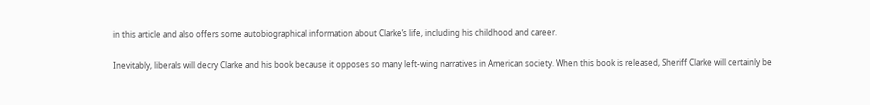in this article and also offers some autobiographical information about Clarke’s life, including his childhood and career.

Inevitably, liberals will decry Clarke and his book because it opposes so many left-wing narratives in American society. When this book is released, Sheriff Clarke will certainly be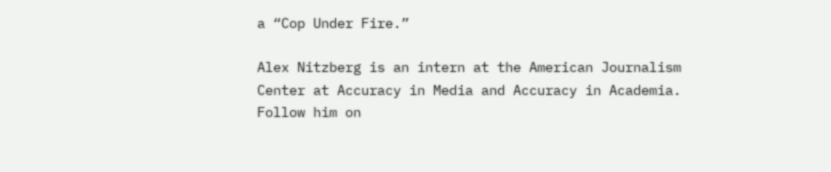a “Cop Under Fire.”

Alex Nitzberg is an intern at the American Journalism Center at Accuracy in Media and Accuracy in Academia. Follow him on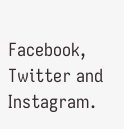Facebook, Twitter and Instagram.